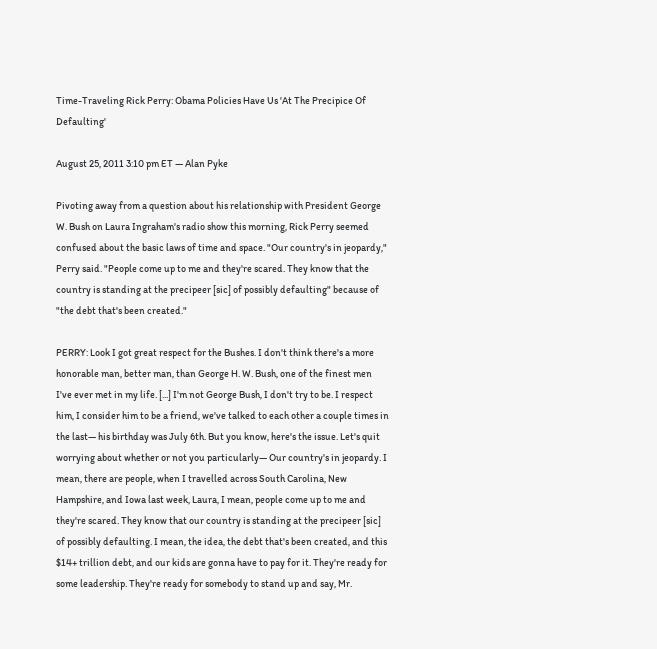Time-Traveling Rick Perry: Obama Policies Have Us 'At The Precipice Of Defaulting'

August 25, 2011 3:10 pm ET — Alan Pyke

Pivoting away from a question about his relationship with President George W. Bush on Laura Ingraham's radio show this morning, Rick Perry seemed confused about the basic laws of time and space. "Our country's in jeopardy," Perry said. "People come up to me and they're scared. They know that the country is standing at the precipeer [sic] of possibly defaulting" because of "the debt that's been created."

PERRY: Look I got great respect for the Bushes. I don't think there's a more honorable man, better man, than George H. W. Bush, one of the finest men I've ever met in my life. [...] I'm not George Bush, I don't try to be. I respect him, I consider him to be a friend, we've talked to each other a couple times in the last— his birthday was July 6th. But you know, here's the issue. Let's quit worrying about whether or not you particularly— Our country's in jeopardy. I mean, there are people, when I travelled across South Carolina, New Hampshire, and Iowa last week, Laura, I mean, people come up to me and they're scared. They know that our country is standing at the precipeer [sic] of possibly defaulting. I mean, the idea, the debt that's been created, and this $14+ trillion debt, and our kids are gonna have to pay for it. They're ready for some leadership. They're ready for somebody to stand up and say, Mr.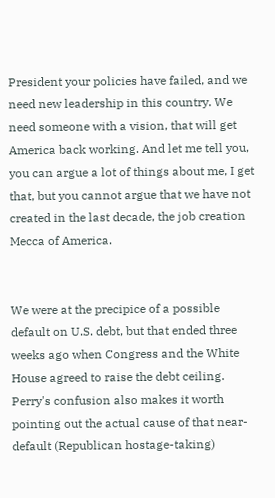President your policies have failed, and we need new leadership in this country. We need someone with a vision, that will get America back working. And let me tell you, you can argue a lot of things about me, I get that, but you cannot argue that we have not created in the last decade, the job creation Mecca of America.


We were at the precipice of a possible default on U.S. debt, but that ended three weeks ago when Congress and the White House agreed to raise the debt ceiling. Perry's confusion also makes it worth pointing out the actual cause of that near-default (Republican hostage-taking)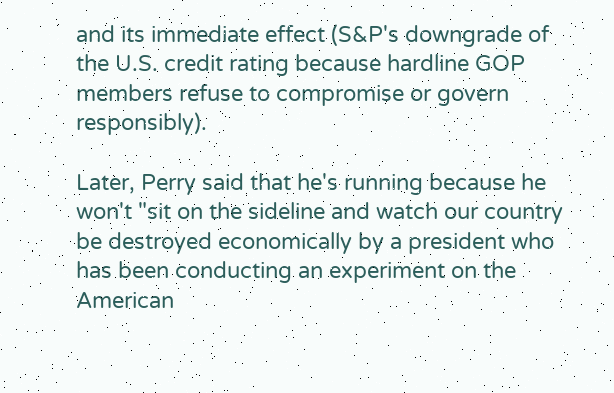and its immediate effect (S&P's downgrade of the U.S. credit rating because hardline GOP members refuse to compromise or govern responsibly).

Later, Perry said that he's running because he won't "sit on the sideline and watch our country be destroyed economically by a president who has been conducting an experiment on the American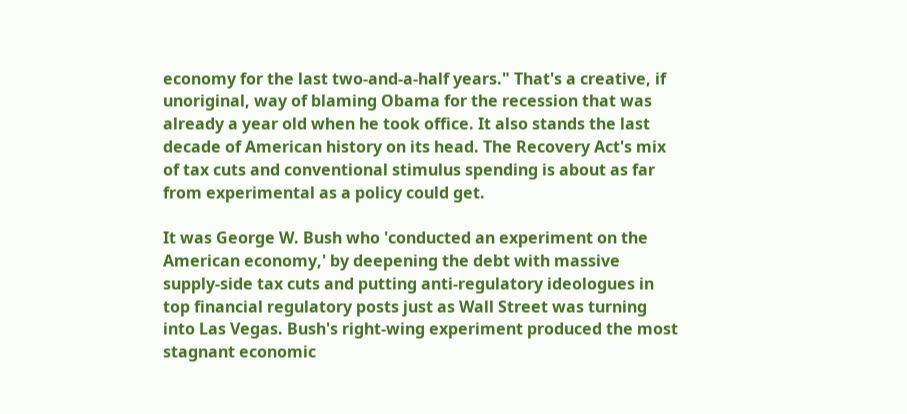economy for the last two-and-a-half years." That's a creative, if unoriginal, way of blaming Obama for the recession that was already a year old when he took office. It also stands the last decade of American history on its head. The Recovery Act's mix of tax cuts and conventional stimulus spending is about as far from experimental as a policy could get.

It was George W. Bush who 'conducted an experiment on the American economy,' by deepening the debt with massive supply-side tax cuts and putting anti-regulatory ideologues in top financial regulatory posts just as Wall Street was turning into Las Vegas. Bush's right-wing experiment produced the most stagnant economic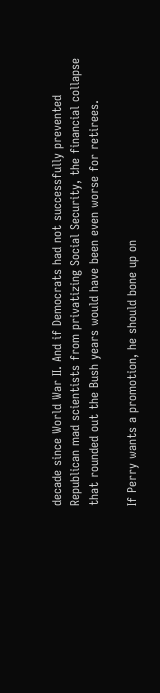decade since World War II. And if Democrats had not successfully prevented Republican mad scientists from privatizing Social Security, the financial collapse that rounded out the Bush years would have been even worse for retirees.

If Perry wants a promotion, he should bone up on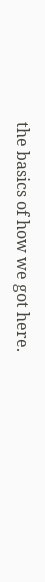the basics of how we got here.